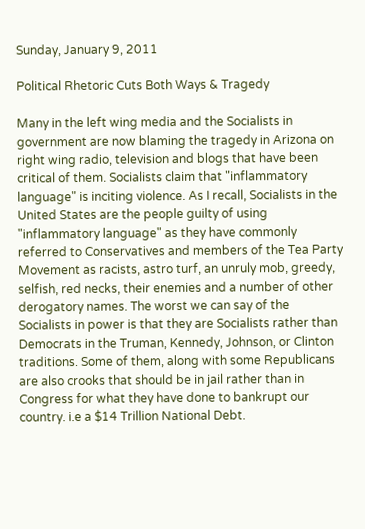Sunday, January 9, 2011

Political Rhetoric Cuts Both Ways & Tragedy

Many in the left wing media and the Socialists in government are now blaming the tragedy in Arizona on right wing radio, television and blogs that have been critical of them. Socialists claim that "inflammatory language" is inciting violence. As I recall, Socialists in the United States are the people guilty of using "inflammatory language" as they have commonly referred to Conservatives and members of the Tea Party Movement as racists, astro turf, an unruly mob, greedy, selfish, red necks, their enemies and a number of other derogatory names. The worst we can say of the Socialists in power is that they are Socialists rather than Democrats in the Truman, Kennedy, Johnson, or Clinton traditions. Some of them, along with some Republicans are also crooks that should be in jail rather than in Congress for what they have done to bankrupt our country. i.e a $14 Trillion National Debt.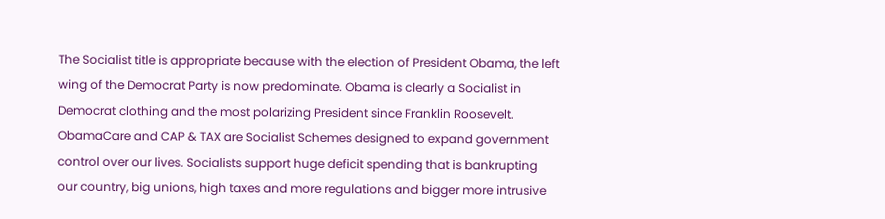The Socialist title is appropriate because with the election of President Obama, the left wing of the Democrat Party is now predominate. Obama is clearly a Socialist in Democrat clothing and the most polarizing President since Franklin Roosevelt. ObamaCare and CAP & TAX are Socialist Schemes designed to expand government control over our lives. Socialists support huge deficit spending that is bankrupting our country, big unions, high taxes and more regulations and bigger more intrusive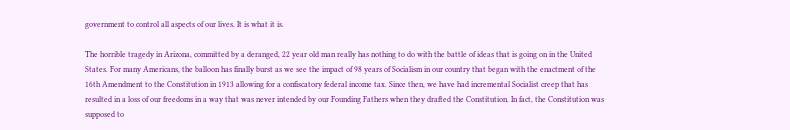government to control all aspects of our lives. It is what it is.

The horrible tragedy in Arizona, committed by a deranged, 22 year old man really has nothing to do with the battle of ideas that is going on in the United States. For many Americans, the balloon has finally burst as we see the impact of 98 years of Socialism in our country that began with the enactment of the 16th Amendment to the Constitution in 1913 allowing for a confiscatory federal income tax. Since then, we have had incremental Socialist creep that has resulted in a loss of our freedoms in a way that was never intended by our Founding Fathers when they drafted the Constitution. In fact, the Constitution was supposed to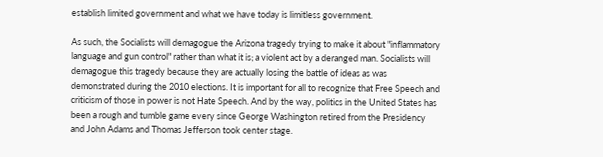establish limited government and what we have today is limitless government.

As such, the Socialists will demagogue the Arizona tragedy trying to make it about "inflammatory language and gun control" rather than what it is; a violent act by a deranged man. Socialists will demagogue this tragedy because they are actually losing the battle of ideas as was demonstrated during the 2010 elections. It is important for all to recognize that Free Speech and criticism of those in power is not Hate Speech. And by the way, politics in the United States has been a rough and tumble game every since George Washington retired from the Presidency and John Adams and Thomas Jefferson took center stage.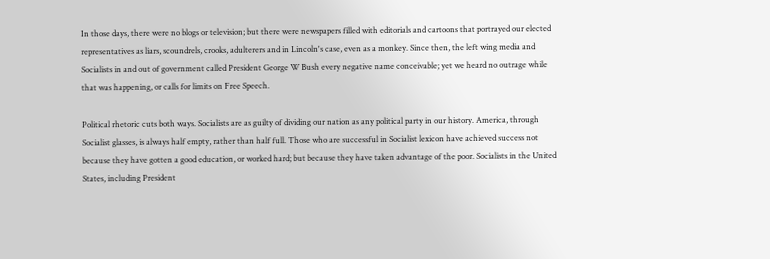In those days, there were no blogs or television; but there were newspapers filled with editorials and cartoons that portrayed our elected representatives as liars, scoundrels, crooks, adulterers and in Lincoln's case, even as a monkey. Since then, the left wing media and Socialists in and out of government called President George W Bush every negative name conceivable; yet we heard no outrage while that was happening, or calls for limits on Free Speech.

Political rhetoric cuts both ways. Socialists are as guilty of dividing our nation as any political party in our history. America, through Socialist glasses, is always half empty, rather than half full. Those who are successful in Socialist lexicon have achieved success not because they have gotten a good education, or worked hard; but because they have taken advantage of the poor. Socialists in the United States, including President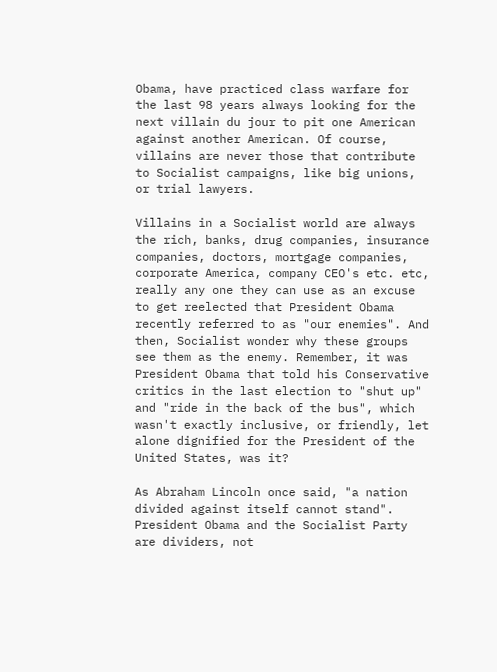Obama, have practiced class warfare for the last 98 years always looking for the next villain du jour to pit one American against another American. Of course, villains are never those that contribute to Socialist campaigns, like big unions, or trial lawyers.

Villains in a Socialist world are always the rich, banks, drug companies, insurance companies, doctors, mortgage companies, corporate America, company CEO's etc. etc, really any one they can use as an excuse to get reelected that President Obama recently referred to as "our enemies". And then, Socialist wonder why these groups see them as the enemy. Remember, it was President Obama that told his Conservative critics in the last election to "shut up" and "ride in the back of the bus", which wasn't exactly inclusive, or friendly, let alone dignified for the President of the United States, was it?

As Abraham Lincoln once said, "a nation divided against itself cannot stand". President Obama and the Socialist Party are dividers, not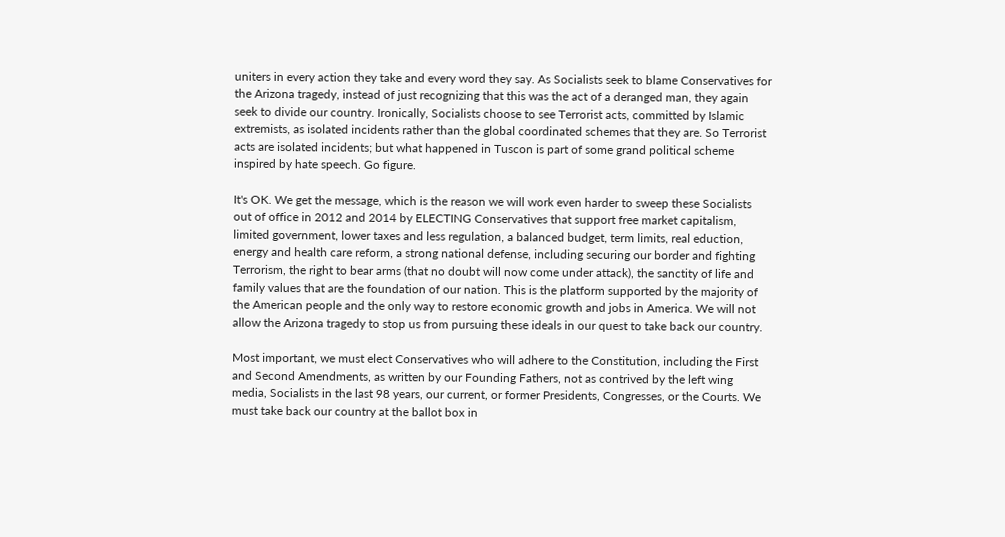uniters in every action they take and every word they say. As Socialists seek to blame Conservatives for the Arizona tragedy, instead of just recognizing that this was the act of a deranged man, they again seek to divide our country. Ironically, Socialists choose to see Terrorist acts, committed by Islamic extremists, as isolated incidents rather than the global coordinated schemes that they are. So Terrorist acts are isolated incidents; but what happened in Tuscon is part of some grand political scheme inspired by hate speech. Go figure.

It's OK. We get the message, which is the reason we will work even harder to sweep these Socialists out of office in 2012 and 2014 by ELECTING Conservatives that support free market capitalism, limited government, lower taxes and less regulation, a balanced budget, term limits, real eduction, energy and health care reform, a strong national defense, including securing our border and fighting Terrorism, the right to bear arms (that no doubt will now come under attack), the sanctity of life and family values that are the foundation of our nation. This is the platform supported by the majority of the American people and the only way to restore economic growth and jobs in America. We will not allow the Arizona tragedy to stop us from pursuing these ideals in our quest to take back our country.

Most important, we must elect Conservatives who will adhere to the Constitution, including the First and Second Amendments, as written by our Founding Fathers, not as contrived by the left wing media, Socialists in the last 98 years, our current, or former Presidents, Congresses, or the Courts. We must take back our country at the ballot box in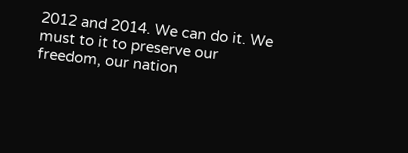2012 and 2014. We can do it. We must to it to preserve our freedom, our nation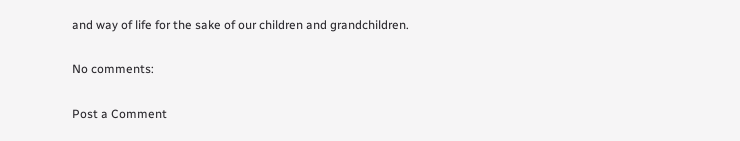and way of life for the sake of our children and grandchildren.

No comments:

Post a Comment